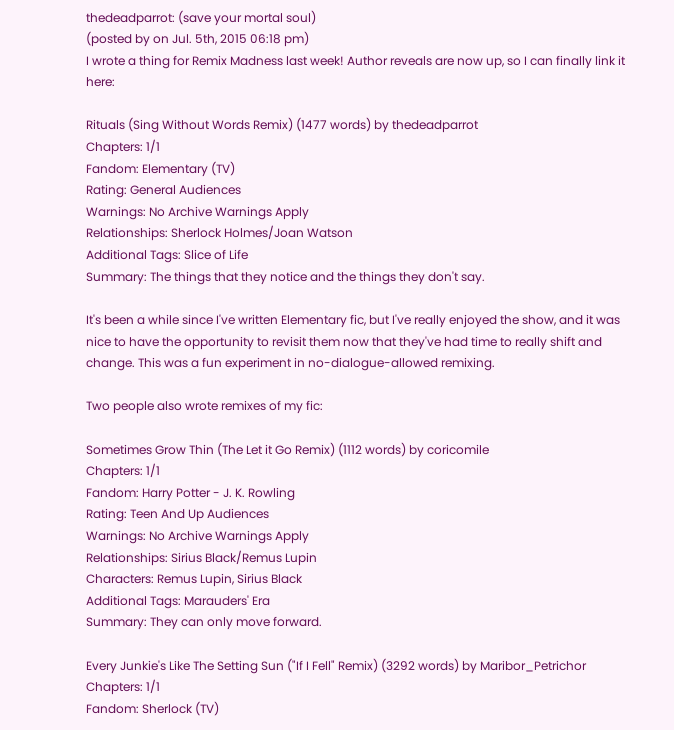thedeadparrot: (save your mortal soul)
(posted by on Jul. 5th, 2015 06:18 pm)
I wrote a thing for Remix Madness last week! Author reveals are now up, so I can finally link it here:

Rituals (Sing Without Words Remix) (1477 words) by thedeadparrot
Chapters: 1/1
Fandom: Elementary (TV)
Rating: General Audiences
Warnings: No Archive Warnings Apply
Relationships: Sherlock Holmes/Joan Watson
Additional Tags: Slice of Life
Summary: The things that they notice and the things they don't say.

It's been a while since I've written Elementary fic, but I've really enjoyed the show, and it was nice to have the opportunity to revisit them now that they've had time to really shift and change. This was a fun experiment in no-dialogue-allowed remixing.

Two people also wrote remixes of my fic:

Sometimes Grow Thin (The Let it Go Remix) (1112 words) by coricomile
Chapters: 1/1
Fandom: Harry Potter - J. K. Rowling
Rating: Teen And Up Audiences
Warnings: No Archive Warnings Apply
Relationships: Sirius Black/Remus Lupin
Characters: Remus Lupin, Sirius Black
Additional Tags: Marauders' Era
Summary: They can only move forward.

Every Junkie's Like The Setting Sun ("If I Fell" Remix) (3292 words) by Maribor_Petrichor
Chapters: 1/1
Fandom: Sherlock (TV)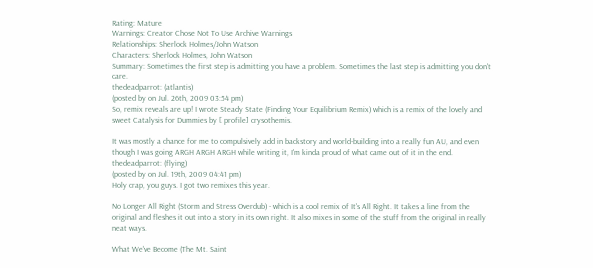Rating: Mature
Warnings: Creator Chose Not To Use Archive Warnings
Relationships: Sherlock Holmes/John Watson
Characters: Sherlock Holmes, John Watson
Summary: Sometimes the first step is admitting you have a problem. Sometimes the last step is admitting you don't care.
thedeadparrot: (atlantis)
(posted by on Jul. 26th, 2009 03:54 pm)
So, remix reveals are up! I wrote Steady State (Finding Your Equilibrium Remix) which is a remix of the lovely and sweet Catalysis for Dummies by [ profile] crysothemis.

It was mostly a chance for me to compulsively add in backstory and world-building into a really fun AU, and even though I was going ARGH ARGH ARGH while writing it, I'm kinda proud of what came out of it in the end.
thedeadparrot: (flying)
(posted by on Jul. 19th, 2009 04:41 pm)
Holy crap, you guys. I got two remixes this year.

No Longer All Right (Storm and Stress Overdub) - which is a cool remix of It's All Right. It takes a line from the original and fleshes it out into a story in its own right. It also mixes in some of the stuff from the original in really neat ways.

What We've Become (The Mt. Saint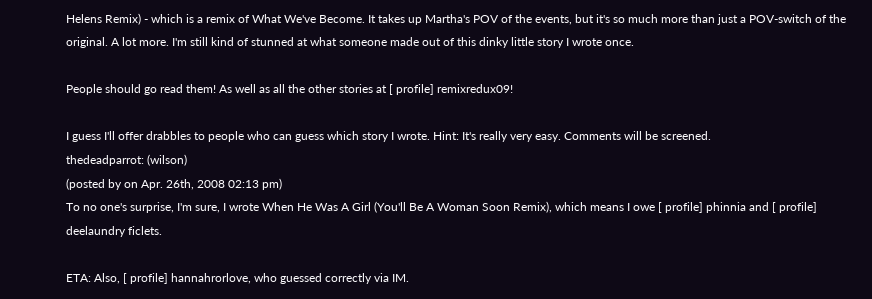Helens Remix) - which is a remix of What We've Become. It takes up Martha's POV of the events, but it's so much more than just a POV-switch of the original. A lot more. I'm still kind of stunned at what someone made out of this dinky little story I wrote once.

People should go read them! As well as all the other stories at [ profile] remixredux09!

I guess I'll offer drabbles to people who can guess which story I wrote. Hint: It's really very easy. Comments will be screened.
thedeadparrot: (wilson)
(posted by on Apr. 26th, 2008 02:13 pm)
To no one's surprise, I'm sure, I wrote When He Was A Girl (You'll Be A Woman Soon Remix), which means I owe [ profile] phinnia and [ profile] deelaundry ficlets.

ETA: Also, [ profile] hannahrorlove, who guessed correctly via IM.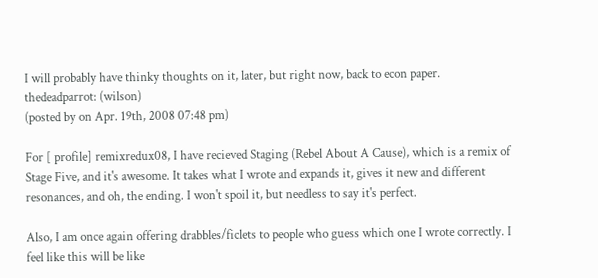I will probably have thinky thoughts on it, later, but right now, back to econ paper.
thedeadparrot: (wilson)
(posted by on Apr. 19th, 2008 07:48 pm)

For [ profile] remixredux08, I have recieved Staging (Rebel About A Cause), which is a remix of Stage Five, and it's awesome. It takes what I wrote and expands it, gives it new and different resonances, and oh, the ending. I won't spoil it, but needless to say it's perfect.

Also, I am once again offering drabbles/ficlets to people who guess which one I wrote correctly. I feel like this will be like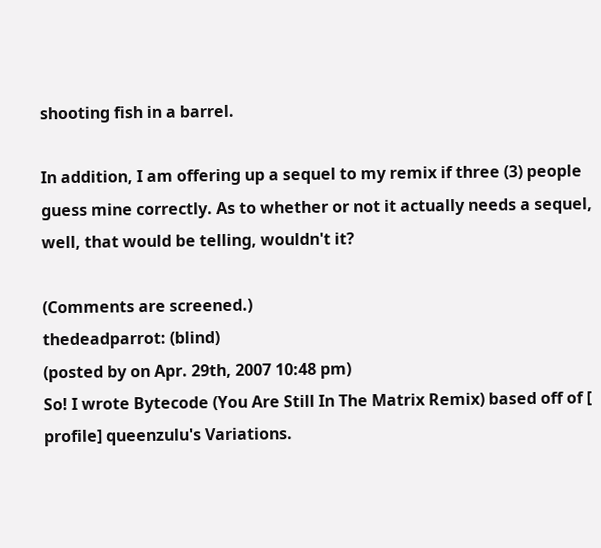shooting fish in a barrel.

In addition, I am offering up a sequel to my remix if three (3) people guess mine correctly. As to whether or not it actually needs a sequel, well, that would be telling, wouldn't it?

(Comments are screened.)
thedeadparrot: (blind)
(posted by on Apr. 29th, 2007 10:48 pm)
So! I wrote Bytecode (You Are Still In The Matrix Remix) based off of [ profile] queenzulu's Variations.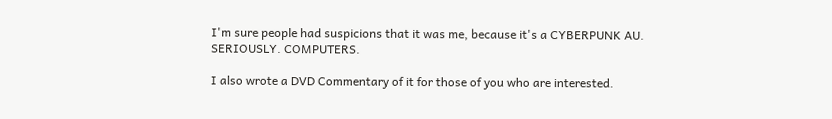I'm sure people had suspicions that it was me, because it's a CYBERPUNK AU. SERIOUSLY. COMPUTERS.

I also wrote a DVD Commentary of it for those of you who are interested.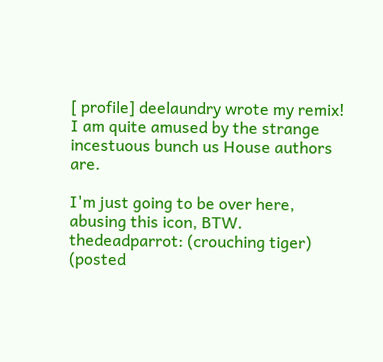[ profile] deelaundry wrote my remix! I am quite amused by the strange incestuous bunch us House authors are.

I'm just going to be over here, abusing this icon, BTW.
thedeadparrot: (crouching tiger)
(posted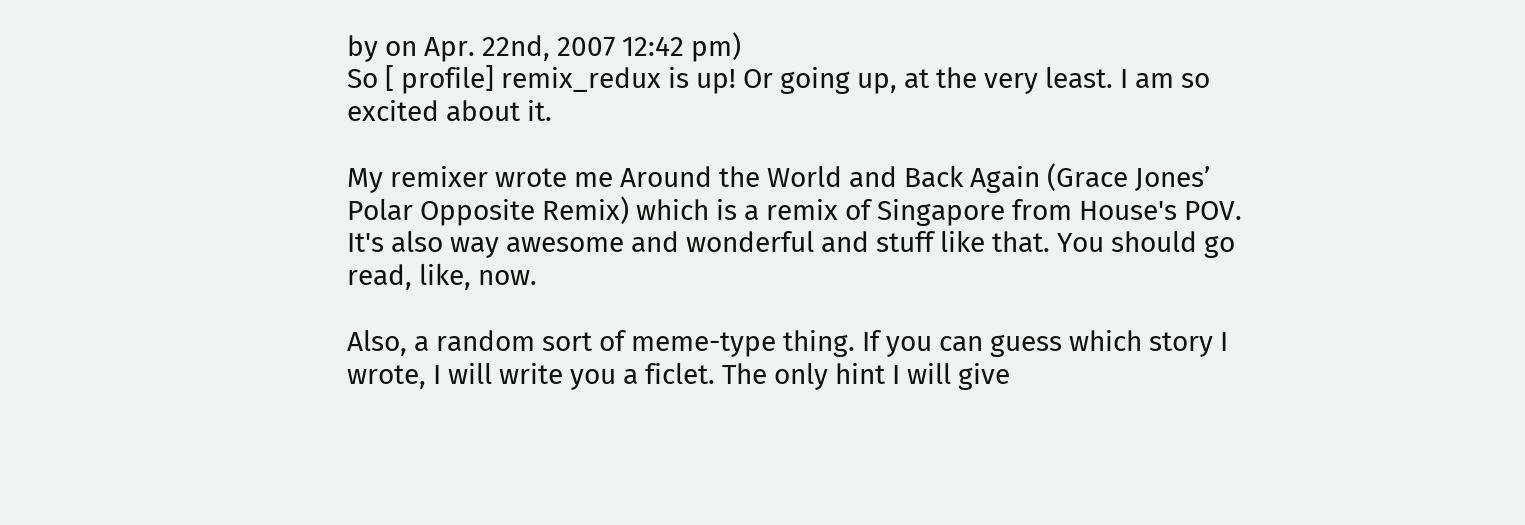by on Apr. 22nd, 2007 12:42 pm)
So [ profile] remix_redux is up! Or going up, at the very least. I am so excited about it.

My remixer wrote me Around the World and Back Again (Grace Jones’ Polar Opposite Remix) which is a remix of Singapore from House's POV. It's also way awesome and wonderful and stuff like that. You should go read, like, now.

Also, a random sort of meme-type thing. If you can guess which story I wrote, I will write you a ficlet. The only hint I will give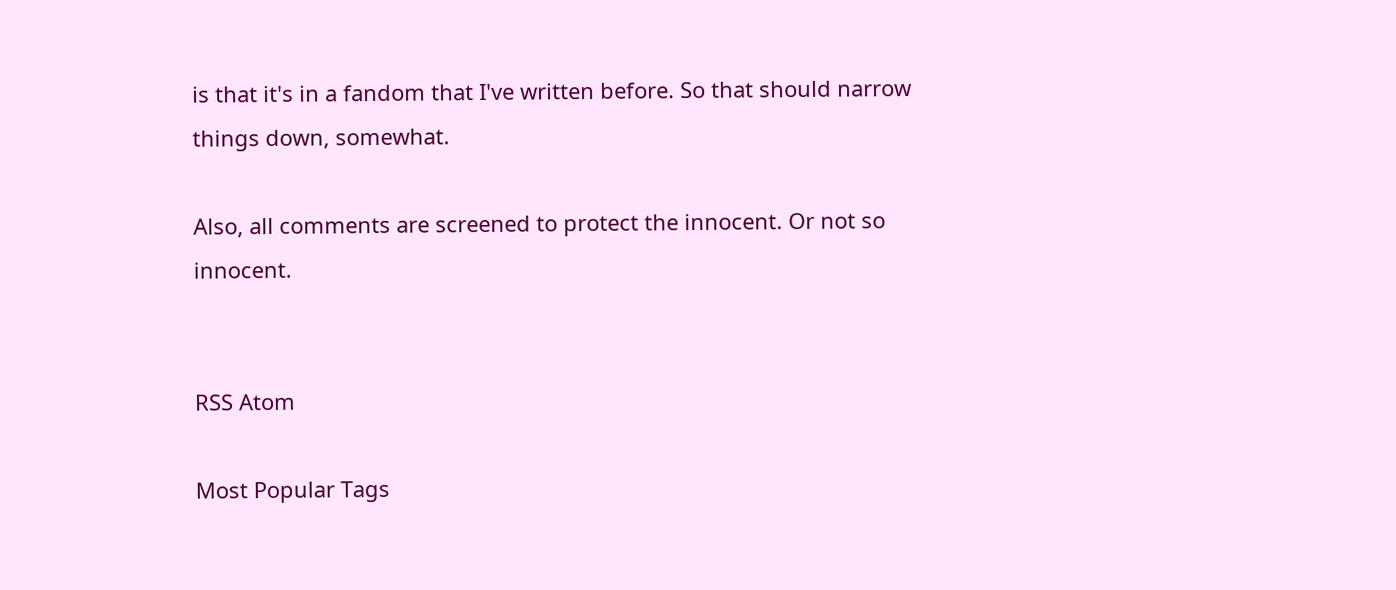is that it's in a fandom that I've written before. So that should narrow things down, somewhat.

Also, all comments are screened to protect the innocent. Or not so innocent.


RSS Atom

Most Popular Tags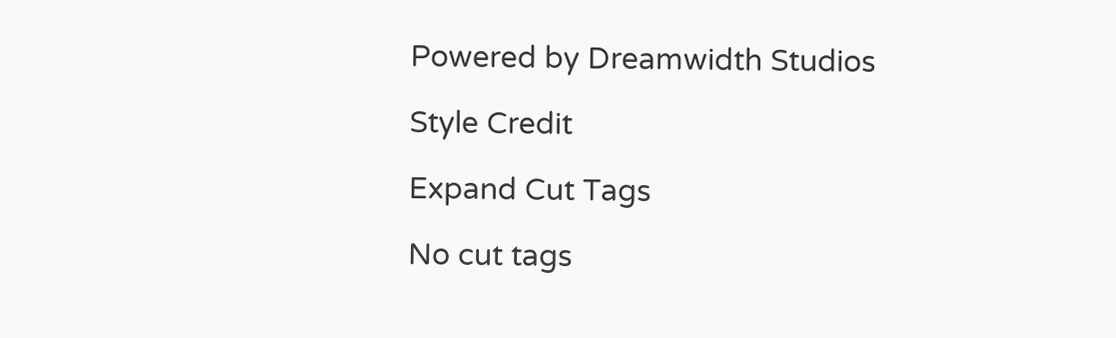Powered by Dreamwidth Studios

Style Credit

Expand Cut Tags

No cut tags